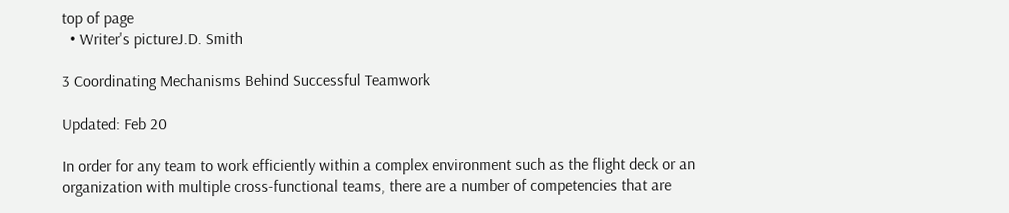top of page
  • Writer's pictureJ.D. Smith

3 Coordinating Mechanisms Behind Successful Teamwork

Updated: Feb 20

In order for any team to work efficiently within a complex environment such as the flight deck or an organization with multiple cross-functional teams, there are a number of competencies that are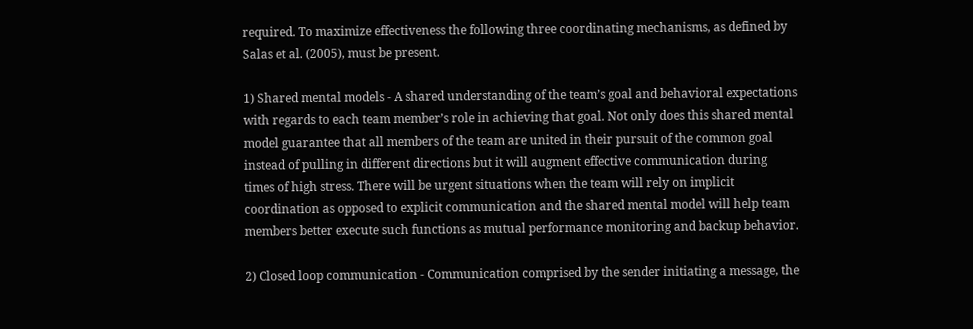required. To maximize effectiveness the following three coordinating mechanisms, as defined by Salas et al. (2005), must be present.

1) Shared mental models - A shared understanding of the team’s goal and behavioral expectations with regards to each team member’s role in achieving that goal. Not only does this shared mental model guarantee that all members of the team are united in their pursuit of the common goal instead of pulling in different directions but it will augment effective communication during times of high stress. There will be urgent situations when the team will rely on implicit coordination as opposed to explicit communication and the shared mental model will help team members better execute such functions as mutual performance monitoring and backup behavior.

2) Closed loop communication - Communication comprised by the sender initiating a message, the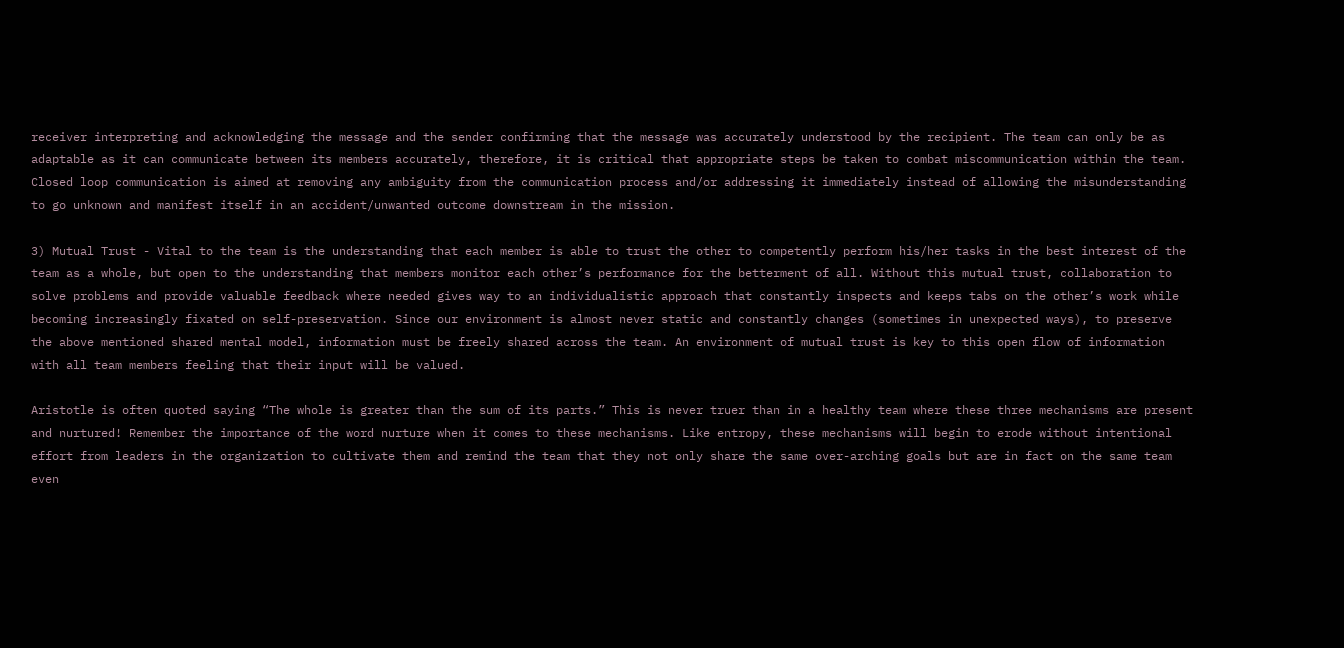receiver interpreting and acknowledging the message and the sender confirming that the message was accurately understood by the recipient. The team can only be as adaptable as it can communicate between its members accurately, therefore, it is critical that appropriate steps be taken to combat miscommunication within the team. Closed loop communication is aimed at removing any ambiguity from the communication process and/or addressing it immediately instead of allowing the misunderstanding to go unknown and manifest itself in an accident/unwanted outcome downstream in the mission.

3) Mutual Trust - Vital to the team is the understanding that each member is able to trust the other to competently perform his/her tasks in the best interest of the team as a whole, but open to the understanding that members monitor each other’s performance for the betterment of all. Without this mutual trust, collaboration to solve problems and provide valuable feedback where needed gives way to an individualistic approach that constantly inspects and keeps tabs on the other’s work while becoming increasingly fixated on self-preservation. Since our environment is almost never static and constantly changes (sometimes in unexpected ways), to preserve the above mentioned shared mental model, information must be freely shared across the team. An environment of mutual trust is key to this open flow of information with all team members feeling that their input will be valued.

Aristotle is often quoted saying “The whole is greater than the sum of its parts.” This is never truer than in a healthy team where these three mechanisms are present and nurtured! Remember the importance of the word nurture when it comes to these mechanisms. Like entropy, these mechanisms will begin to erode without intentional effort from leaders in the organization to cultivate them and remind the team that they not only share the same over-arching goals but are in fact on the same team even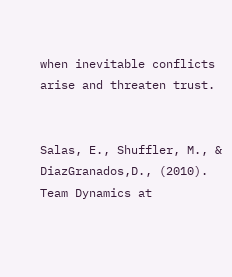when inevitable conflicts arise and threaten trust.


Salas, E., Shuffler, M., & DiazGranados,D., (2010). Team Dynamics at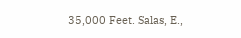35,000 Feet. Salas, E.,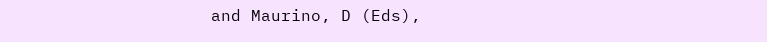and Maurino, D (Eds),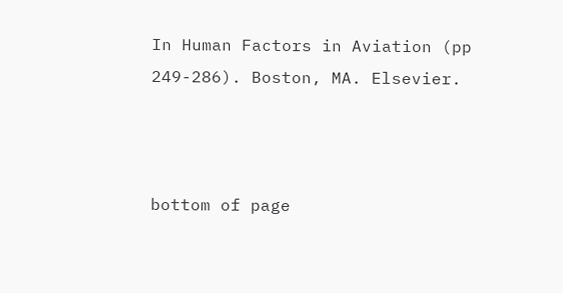In Human Factors in Aviation (pp 249-286). Boston, MA. Elsevier.



bottom of page